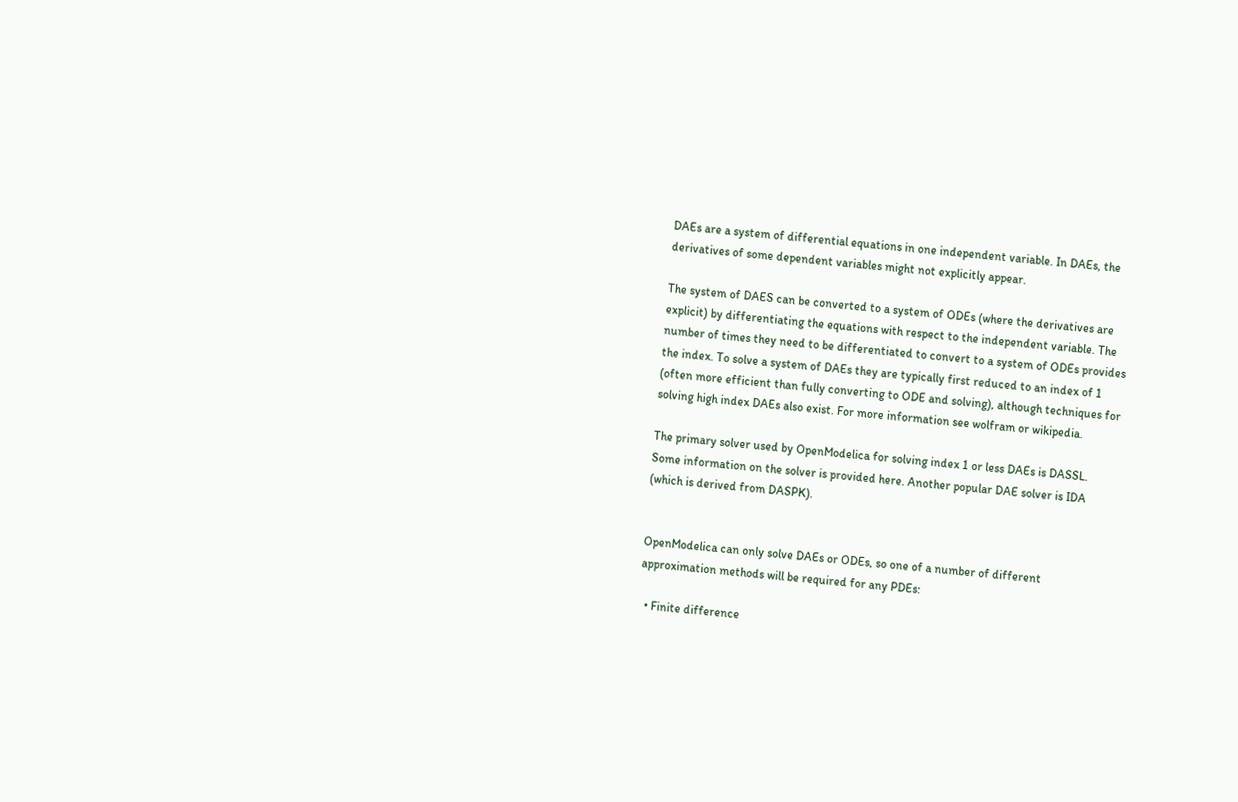DAEs are a system of differential equations in one independent variable. In DAEs, the derivatives of some dependent variables might not explicitly appear.

The system of DAES can be converted to a system of ODEs (where the derivatives are explicit) by differentiating the equations with respect to the independent variable. The number of times they need to be differentiated to convert to a system of ODEs provides the index. To solve a system of DAEs they are typically first reduced to an index of 1 (often more efficient than fully converting to ODE and solving), although techniques for solving high index DAEs also exist. For more information see wolfram or wikipedia.

The primary solver used by OpenModelica for solving index 1 or less DAEs is DASSL. Some information on the solver is provided here. Another popular DAE solver is IDA (which is derived from DASPK).


OpenModelica can only solve DAEs or ODEs, so one of a number of different approximation methods will be required for any PDEs:

  • Finite difference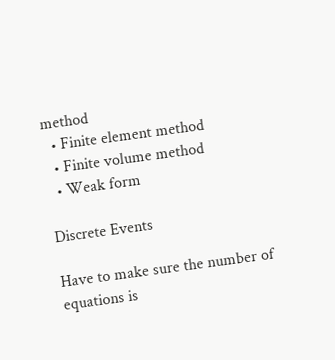method
  • Finite element method
  • Finite volume method
  • Weak form

Discrete Events

Have to make sure the number of equations is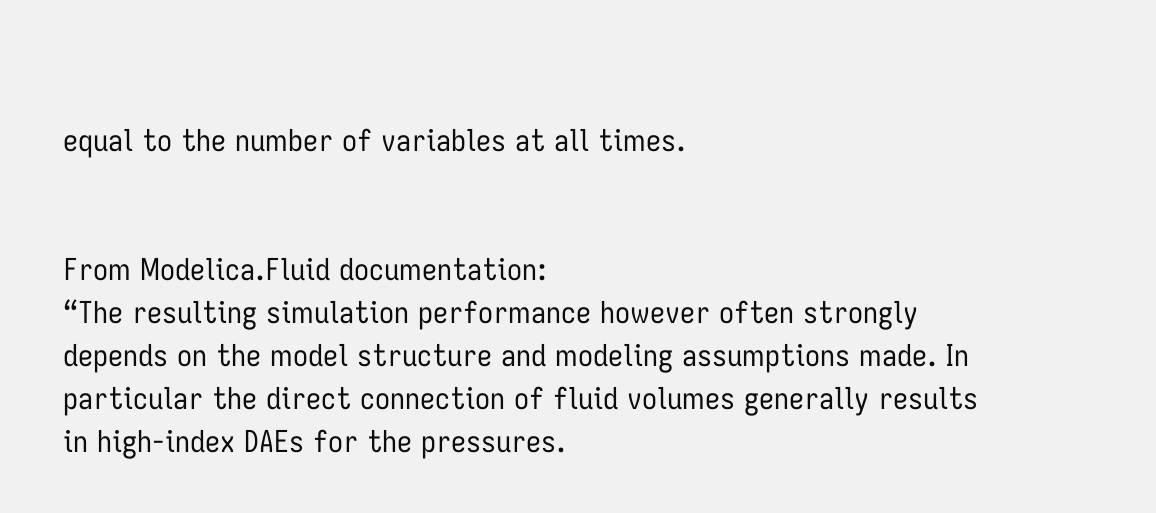equal to the number of variables at all times.


From Modelica.Fluid documentation:
“The resulting simulation performance however often strongly depends on the model structure and modeling assumptions made. In particular the direct connection of fluid volumes generally results in high-index DAEs for the pressures.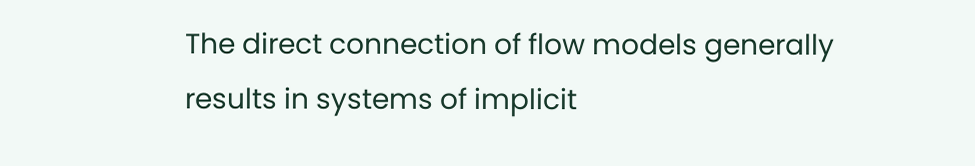The direct connection of flow models generally results in systems of implicit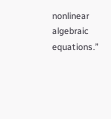nonlinear algebraic equations.”